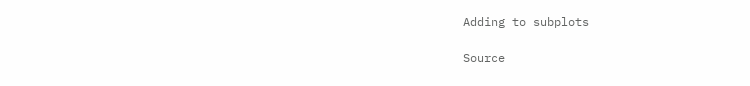Adding to subplots

Source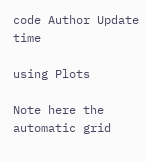code Author Update time

using Plots

Note here the automatic grid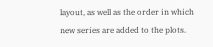layout, as well as the order in which new series are added to the plots.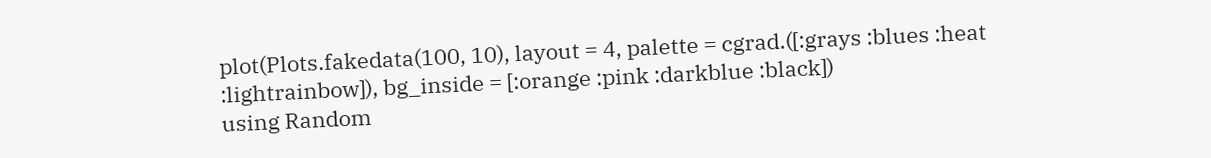plot(Plots.fakedata(100, 10), layout = 4, palette = cgrad.([:grays :blues :heat :lightrainbow]), bg_inside = [:orange :pink :darkblue :black])
using Random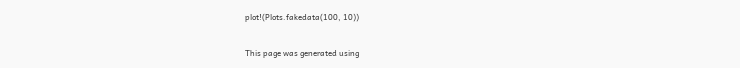plot!(Plots.fakedata(100, 10))

This page was generated using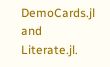DemoCards.jl and Literate.jl.